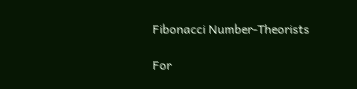Fibonacci Number-Theorists

For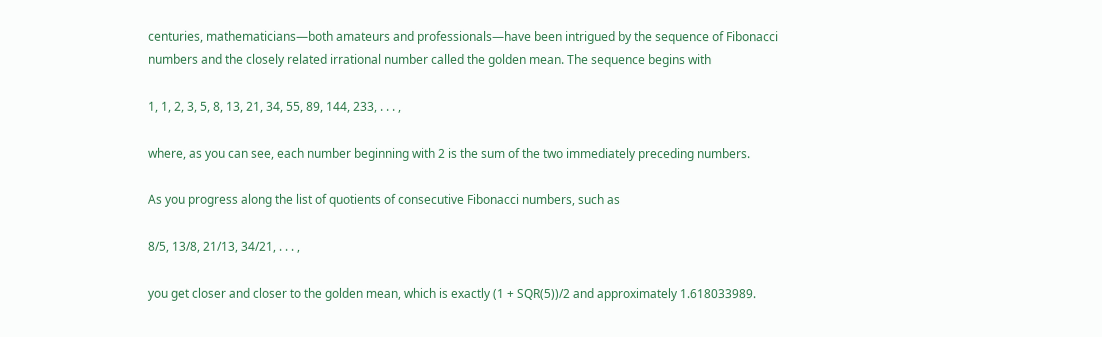centuries, mathematicians—both amateurs and professionals—have been intrigued by the sequence of Fibonacci numbers and the closely related irrational number called the golden mean. The sequence begins with

1, 1, 2, 3, 5, 8, 13, 21, 34, 55, 89, 144, 233, . . . ,

where, as you can see, each number beginning with 2 is the sum of the two immediately preceding numbers.

As you progress along the list of quotients of consecutive Fibonacci numbers, such as

8/5, 13/8, 21/13, 34/21, . . . ,

you get closer and closer to the golden mean, which is exactly (1 + SQR(5))/2 and approximately 1.618033989.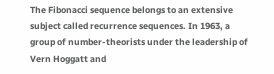The Fibonacci sequence belongs to an extensive subject called recurrence sequences. In 1963, a group of number-theorists under the leadership of Vern Hoggatt and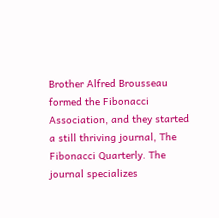Brother Alfred Brousseau formed the Fibonacci Association, and they started a still thriving journal, The Fibonacci Quarterly. The journal specializes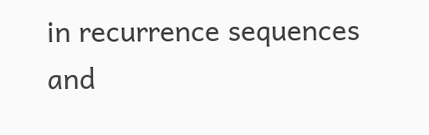in recurrence sequences and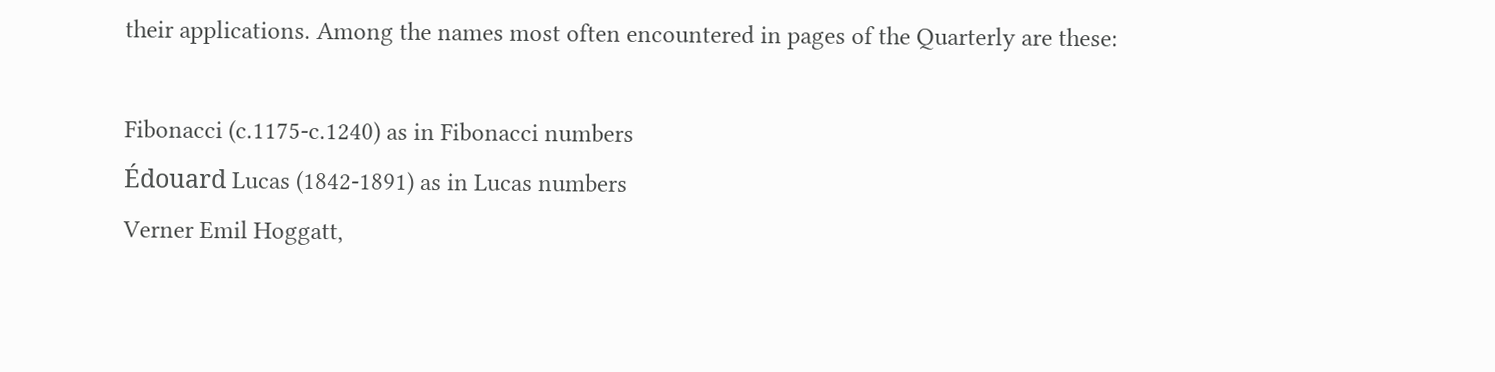their applications. Among the names most often encountered in pages of the Quarterly are these:

Fibonacci (c.1175-c.1240) as in Fibonacci numbers
Édouard Lucas (1842-1891) as in Lucas numbers
Verner Emil Hoggatt,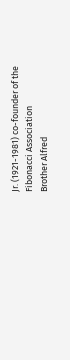Jr. (1921-1981) co-founder of the Fibonacci Association
Brother Alfred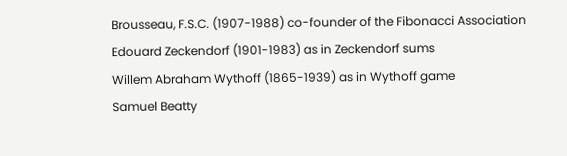Brousseau, F.S.C. (1907-1988) co-founder of the Fibonacci Association
Edouard Zeckendorf (1901-1983) as in Zeckendorf sums
Willem Abraham Wythoff (1865-1939) as in Wythoff game
Samuel Beatty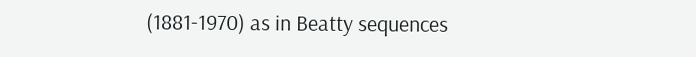(1881-1970) as in Beatty sequences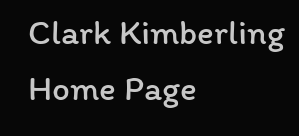Clark Kimberling Home Page